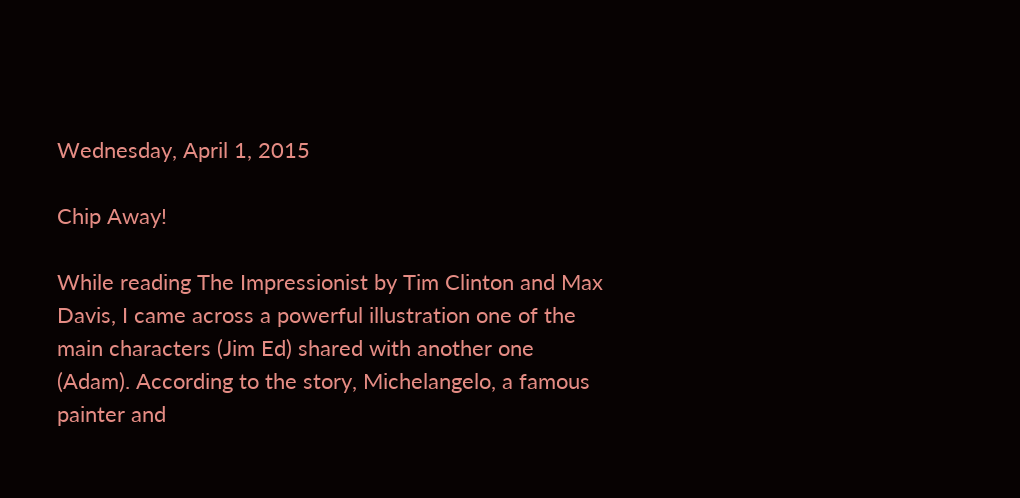Wednesday, April 1, 2015

Chip Away!

While reading The Impressionist by Tim Clinton and Max Davis, I came across a powerful illustration one of the main characters (Jim Ed) shared with another one (Adam). According to the story, Michelangelo, a famous painter and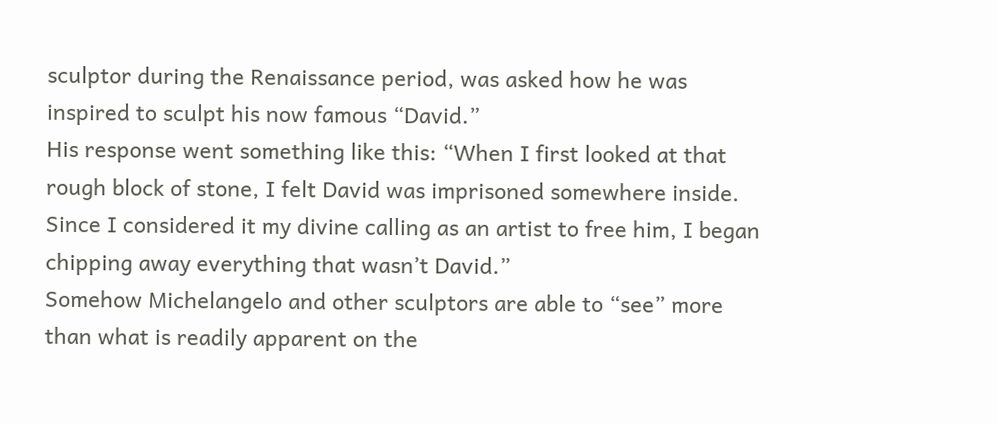sculptor during the Renaissance period, was asked how he was inspired to sculpt his now famous “David.”
His response went something like this: “When I first looked at that rough block of stone, I felt David was imprisoned somewhere inside. Since I considered it my divine calling as an artist to free him, I began chipping away everything that wasn’t David.”
Somehow Michelangelo and other sculptors are able to “see” more than what is readily apparent on the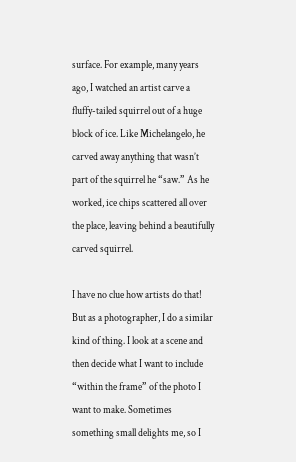surface. For example, many years ago, I watched an artist carve a fluffy-tailed squirrel out of a huge block of ice. Like Michelangelo, he carved away anything that wasn’t part of the squirrel he “saw.” As he worked, ice chips scattered all over the place, leaving behind a beautifully carved squirrel.

I have no clue how artists do that! But as a photographer, I do a similar kind of thing. I look at a scene and then decide what I want to include “within the frame” of the photo I want to make. Sometimes something small delights me, so I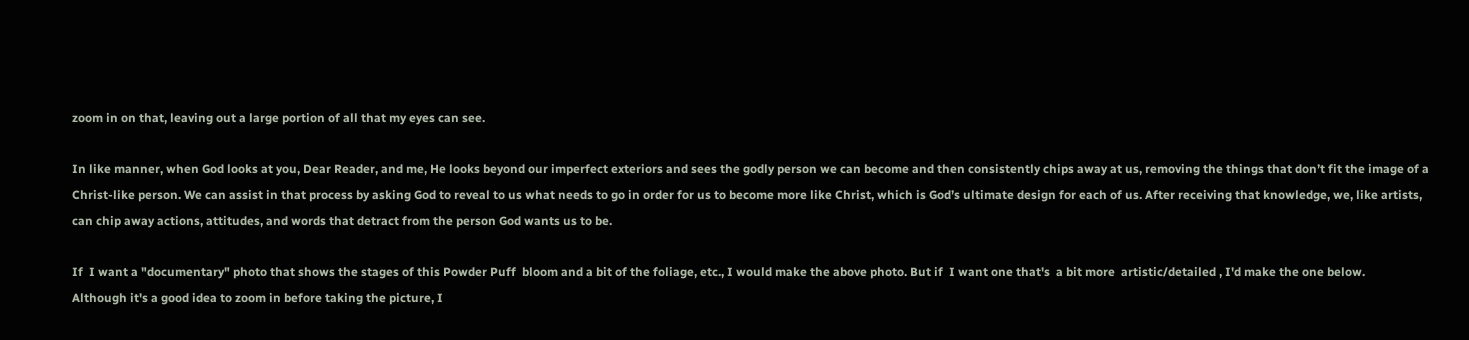zoom in on that, leaving out a large portion of all that my eyes can see.

In like manner, when God looks at you, Dear Reader, and me, He looks beyond our imperfect exteriors and sees the godly person we can become and then consistently chips away at us, removing the things that don’t fit the image of a Christ-like person. We can assist in that process by asking God to reveal to us what needs to go in order for us to become more like Christ, which is God’s ultimate design for each of us. After receiving that knowledge, we, like artists, can chip away actions, attitudes, and words that detract from the person God wants us to be.

If  I want a "documentary" photo that shows the stages of this Powder Puff  bloom and a bit of the foliage, etc., I would make the above photo. But if  I want one that's  a bit more  artistic/detailed , I'd make the one below.
Although it's a good idea to zoom in before taking the picture, I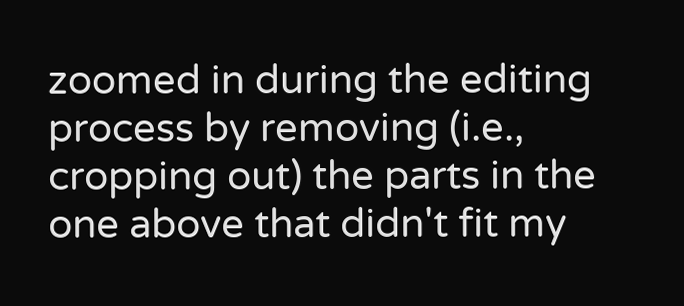zoomed in during the editing process by removing (i.e., cropping out) the parts in the one above that didn't fit my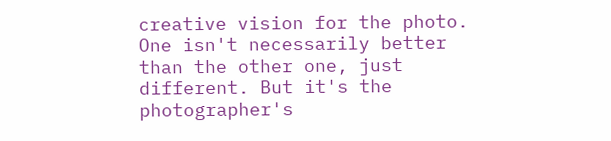creative vision for the photo.
One isn't necessarily better than the other one, just different. But it's the photographer's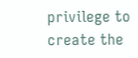privilege to create the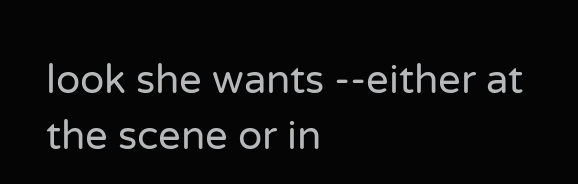look she wants --either at the scene or in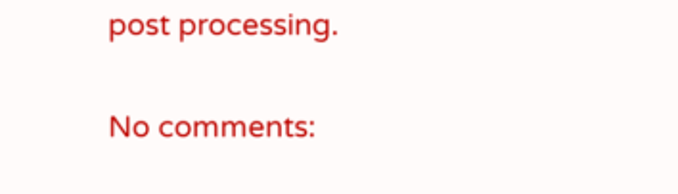post processing.

No comments: